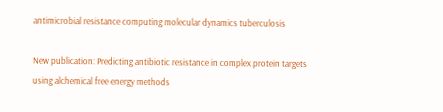antimicrobial resistance computing molecular dynamics tuberculosis

New publication: Predicting antibiotic resistance in complex protein targets using alchemical free energy methods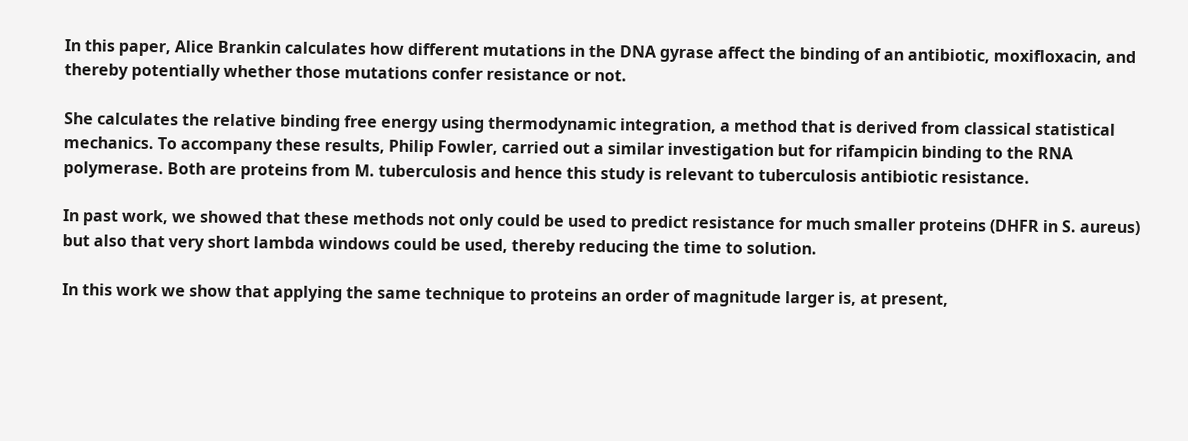In this paper, Alice Brankin calculates how different mutations in the DNA gyrase affect the binding of an antibiotic, moxifloxacin, and thereby potentially whether those mutations confer resistance or not.

She calculates the relative binding free energy using thermodynamic integration, a method that is derived from classical statistical mechanics. To accompany these results, Philip Fowler, carried out a similar investigation but for rifampicin binding to the RNA polymerase. Both are proteins from M. tuberculosis and hence this study is relevant to tuberculosis antibiotic resistance.

In past work, we showed that these methods not only could be used to predict resistance for much smaller proteins (DHFR in S. aureus) but also that very short lambda windows could be used, thereby reducing the time to solution.

In this work we show that applying the same technique to proteins an order of magnitude larger is, at present,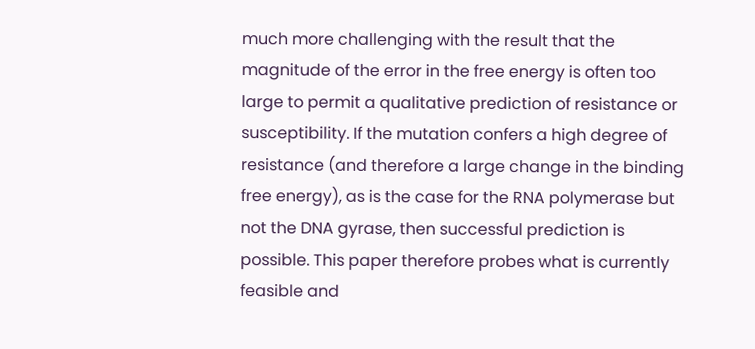much more challenging with the result that the magnitude of the error in the free energy is often too large to permit a qualitative prediction of resistance or susceptibility. If the mutation confers a high degree of resistance (and therefore a large change in the binding free energy), as is the case for the RNA polymerase but not the DNA gyrase, then successful prediction is possible. This paper therefore probes what is currently feasible and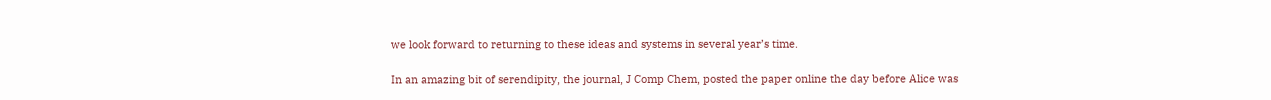we look forward to returning to these ideas and systems in several year’s time.

In an amazing bit of serendipity, the journal, J Comp Chem, posted the paper online the day before Alice was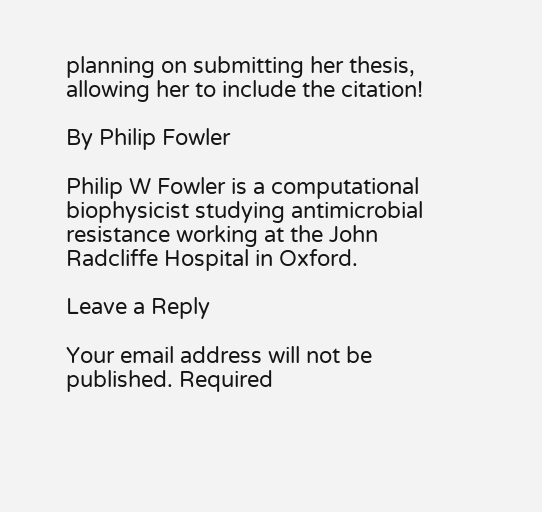planning on submitting her thesis, allowing her to include the citation!

By Philip Fowler

Philip W Fowler is a computational biophysicist studying antimicrobial resistance working at the John Radcliffe Hospital in Oxford.

Leave a Reply

Your email address will not be published. Required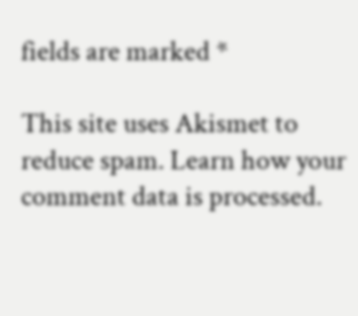fields are marked *

This site uses Akismet to reduce spam. Learn how your comment data is processed.